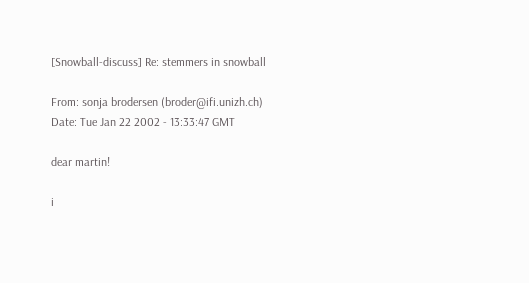[Snowball-discuss] Re: stemmers in snowball

From: sonja brodersen (broder@ifi.unizh.ch)
Date: Tue Jan 22 2002 - 13:33:47 GMT

dear martin!

i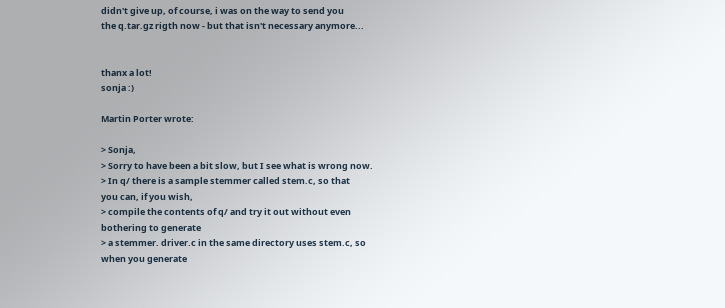didn't give up, of course, i was on the way to send you
the q.tar.gz rigth now - but that isn't necessary anymore...


thanx a lot!
sonja :)

Martin Porter wrote:

> Sonja,
> Sorry to have been a bit slow, but I see what is wrong now.
> In q/ there is a sample stemmer called stem.c, so that
you can, if you wish,
> compile the contents of q/ and try it out without even
bothering to generate
> a stemmer. driver.c in the same directory uses stem.c, so
when you generate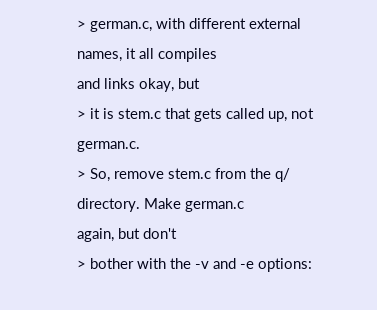> german.c, with different external names, it all compiles
and links okay, but
> it is stem.c that gets called up, not german.c.
> So, remove stem.c from the q/ directory. Make german.c
again, but don't
> bother with the -v and -e options: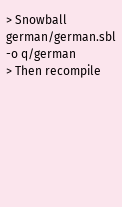> Snowball german/german.sbl -o q/german
> Then recompile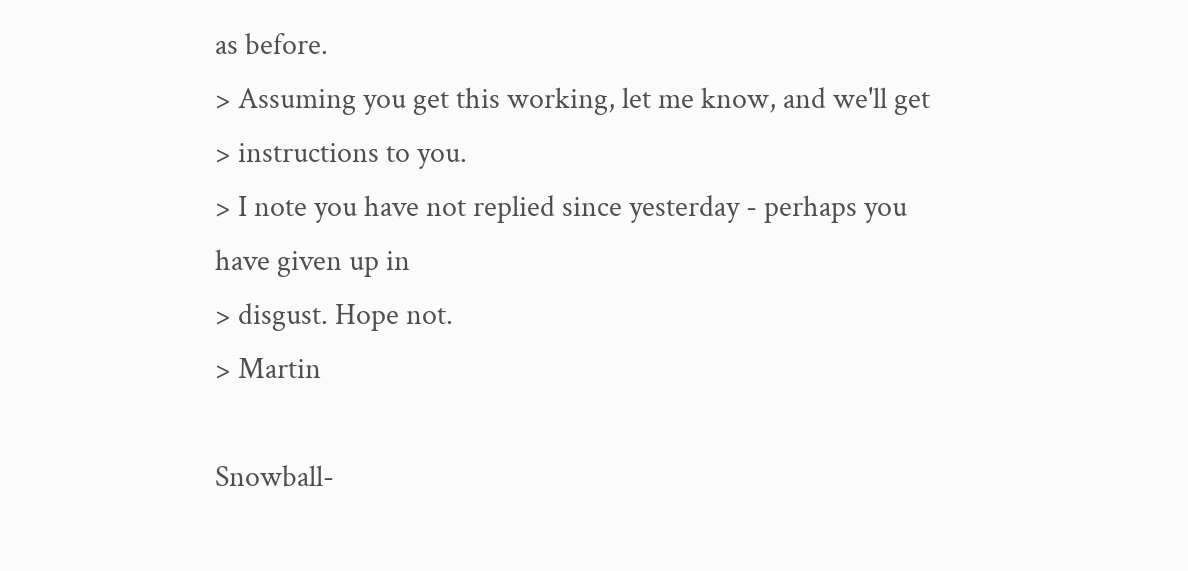as before.
> Assuming you get this working, let me know, and we'll get
> instructions to you.
> I note you have not replied since yesterday - perhaps you
have given up in
> disgust. Hope not.
> Martin

Snowball-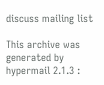discuss mailing list

This archive was generated by hypermail 2.1.3 :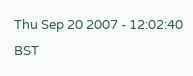Thu Sep 20 2007 - 12:02:40 BST